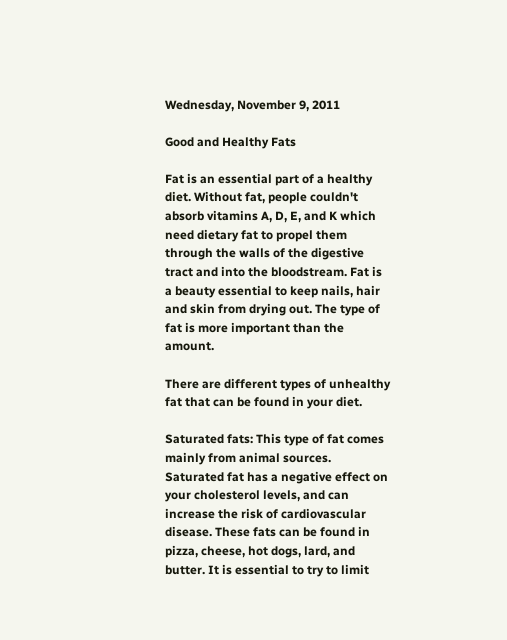Wednesday, November 9, 2011

Good and Healthy Fats

Fat is an essential part of a healthy diet. Without fat, people couldn't absorb vitamins A, D, E, and K which need dietary fat to propel them through the walls of the digestive tract and into the bloodstream. Fat is a beauty essential to keep nails, hair and skin from drying out. The type of fat is more important than the amount.

There are different types of unhealthy fat that can be found in your diet.

Saturated fats: This type of fat comes mainly from animal sources. Saturated fat has a negative effect on your cholesterol levels, and can increase the risk of cardiovascular disease. These fats can be found in pizza, cheese, hot dogs, lard, and butter. It is essential to try to limit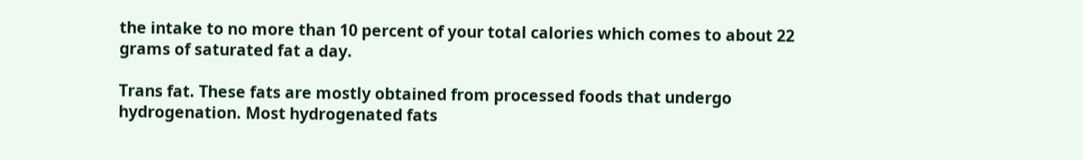the intake to no more than 10 percent of your total calories which comes to about 22 grams of saturated fat a day.

Trans fat. These fats are mostly obtained from processed foods that undergo hydrogenation. Most hydrogenated fats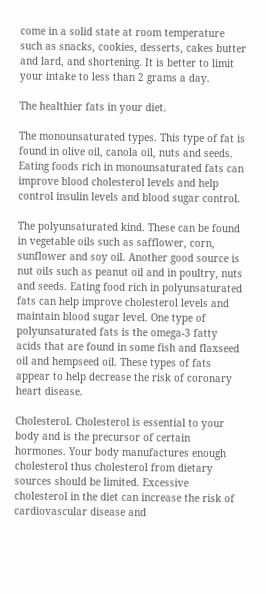come in a solid state at room temperature such as snacks, cookies, desserts, cakes butter and lard, and shortening. It is better to limit your intake to less than 2 grams a day.

The healthier fats in your diet.

The monounsaturated types. This type of fat is found in olive oil, canola oil, nuts and seeds. Eating foods rich in monounsaturated fats can improve blood cholesterol levels and help control insulin levels and blood sugar control.

The polyunsaturated kind. These can be found in vegetable oils such as safflower, corn, sunflower and soy oil. Another good source is nut oils such as peanut oil and in poultry, nuts and seeds. Eating food rich in polyunsaturated fats can help improve cholesterol levels and maintain blood sugar level. One type of polyunsaturated fats is the omega-3 fatty acids that are found in some fish and flaxseed oil and hempseed oil. These types of fats appear to help decrease the risk of coronary heart disease.

Cholesterol. Cholesterol is essential to your body and is the precursor of certain hormones. Your body manufactures enough cholesterol thus cholesterol from dietary sources should be limited. Excessive cholesterol in the diet can increase the risk of cardiovascular disease and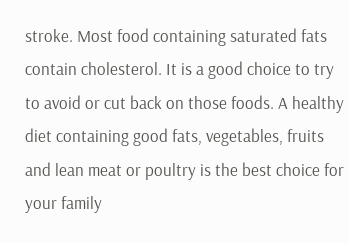stroke. Most food containing saturated fats contain cholesterol. It is a good choice to try to avoid or cut back on those foods. A healthy diet containing good fats, vegetables, fruits and lean meat or poultry is the best choice for your family